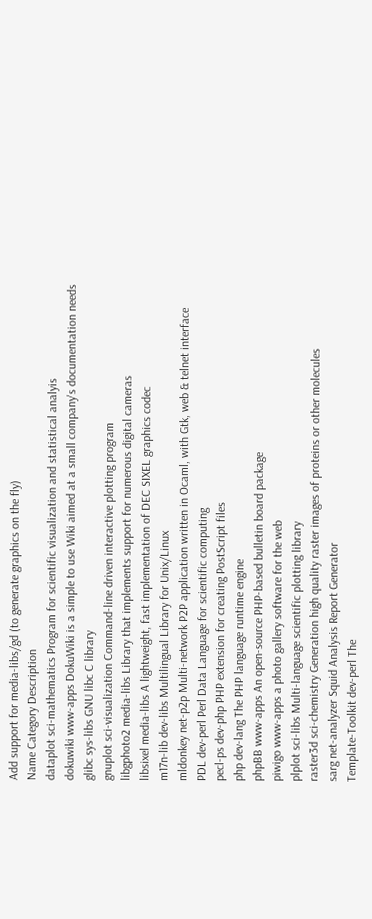Add support for media-libs/gd (to generate graphics on the fly)
Name Category Description
dataplot sci-mathematics Program for scientific visualization and statistical analyis
dokuwiki www-apps DokuWiki is a simple to use Wiki aimed at a small company's documentation needs
glibc sys-libs GNU libc C library
gnuplot sci-visualization Command-line driven interactive plotting program
libgphoto2 media-libs Library that implements support for numerous digital cameras
libsixel media-libs A lightweight, fast implementation of DEC SIXEL graphics codec
m17n-lib dev-libs Multilingual Library for Unix/Linux
mldonkey net-p2p Multi-network P2P application written in Ocaml, with Gtk, web & telnet interface
PDL dev-perl Perl Data Language for scientific computing
pecl-ps dev-php PHP extension for creating PostScript files
php dev-lang The PHP language runtime engine
phpBB www-apps An open-source PHP-based bulletin board package
piwigo www-apps a photo gallery software for the web
plplot sci-libs Multi-language scientific plotting library
raster3d sci-chemistry Generation high quality raster images of proteins or other molecules
sarg net-analyzer Squid Analysis Report Generator
Template-Toolkit dev-perl The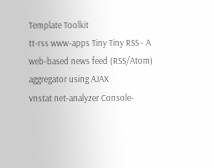Template Toolkit
tt-rss www-apps Tiny Tiny RSS - A web-based news feed (RSS/Atom) aggregator using AJAX
vnstat net-analyzer Console-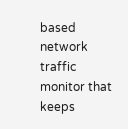based network traffic monitor that keeps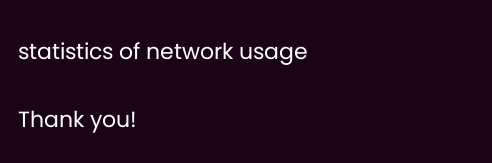statistics of network usage

Thank you!